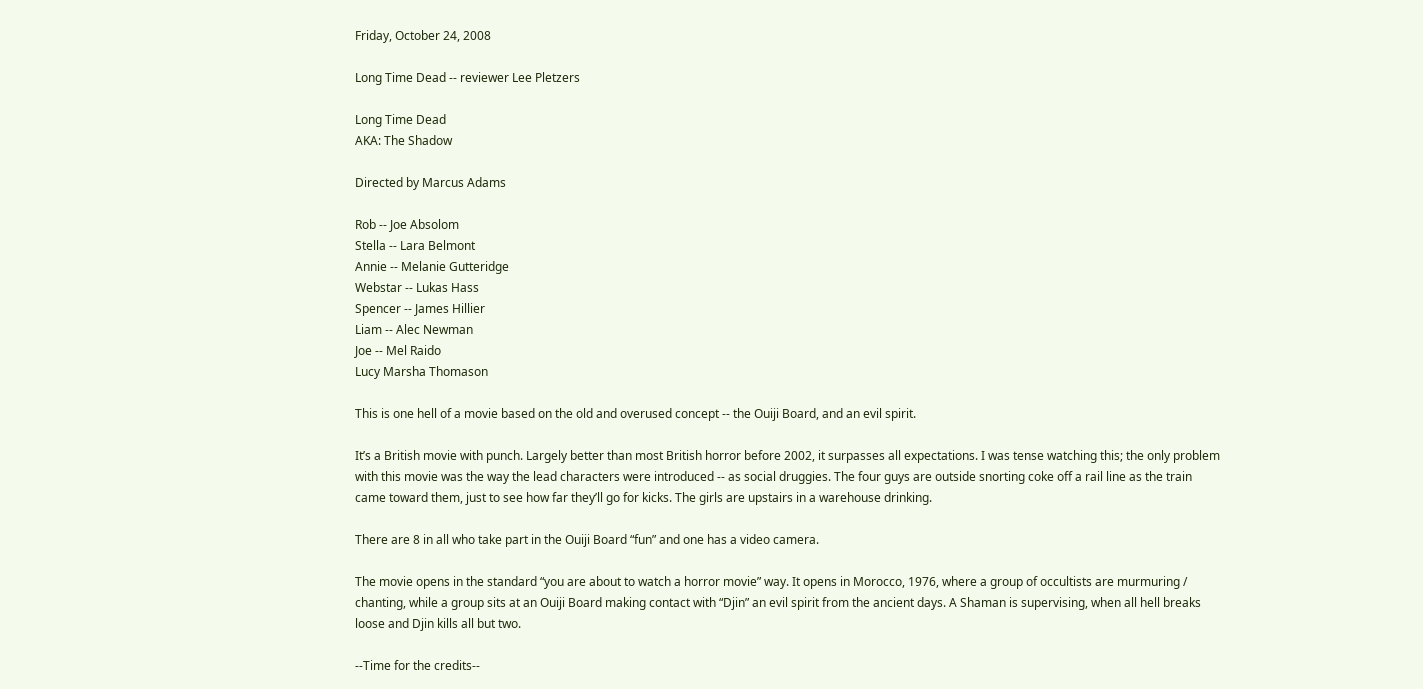Friday, October 24, 2008

Long Time Dead -- reviewer Lee Pletzers

Long Time Dead
AKA: The Shadow

Directed by Marcus Adams

Rob -- Joe Absolom
Stella -- Lara Belmont
Annie -- Melanie Gutteridge
Webstar -- Lukas Hass
Spencer -- James Hillier
Liam -- Alec Newman
Joe -- Mel Raido
Lucy Marsha Thomason

This is one hell of a movie based on the old and overused concept -- the Ouiji Board, and an evil spirit.

It’s a British movie with punch. Largely better than most British horror before 2002, it surpasses all expectations. I was tense watching this; the only problem with this movie was the way the lead characters were introduced -- as social druggies. The four guys are outside snorting coke off a rail line as the train came toward them, just to see how far they’ll go for kicks. The girls are upstairs in a warehouse drinking.

There are 8 in all who take part in the Ouiji Board “fun” and one has a video camera.

The movie opens in the standard “you are about to watch a horror movie” way. It opens in Morocco, 1976, where a group of occultists are murmuring / chanting, while a group sits at an Ouiji Board making contact with “Djin” an evil spirit from the ancient days. A Shaman is supervising, when all hell breaks loose and Djin kills all but two.

--Time for the credits--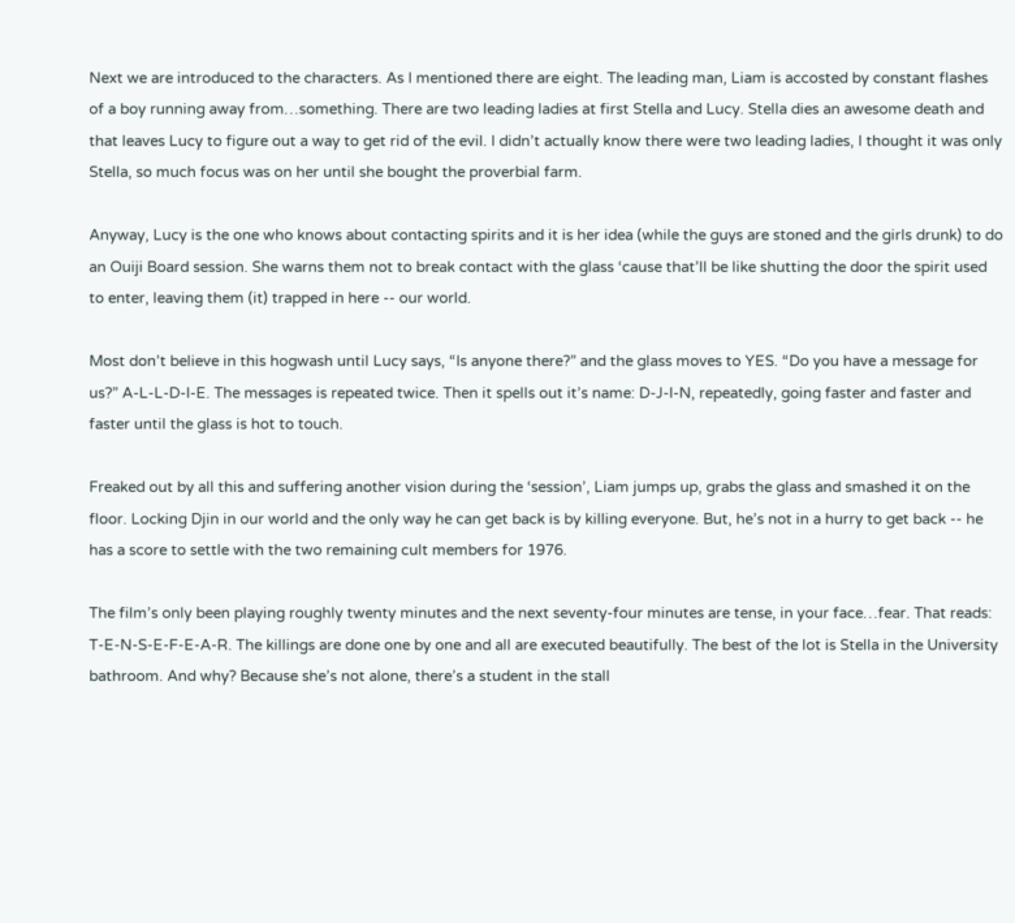Next we are introduced to the characters. As I mentioned there are eight. The leading man, Liam is accosted by constant flashes of a boy running away from…something. There are two leading ladies at first Stella and Lucy. Stella dies an awesome death and that leaves Lucy to figure out a way to get rid of the evil. I didn’t actually know there were two leading ladies, I thought it was only Stella, so much focus was on her until she bought the proverbial farm.

Anyway, Lucy is the one who knows about contacting spirits and it is her idea (while the guys are stoned and the girls drunk) to do an Ouiji Board session. She warns them not to break contact with the glass ‘cause that’ll be like shutting the door the spirit used to enter, leaving them (it) trapped in here -- our world.

Most don’t believe in this hogwash until Lucy says, “Is anyone there?” and the glass moves to YES. “Do you have a message for us?” A-L-L-D-I-E. The messages is repeated twice. Then it spells out it’s name: D-J-I-N, repeatedly, going faster and faster and faster until the glass is hot to touch.

Freaked out by all this and suffering another vision during the ‘session’, Liam jumps up, grabs the glass and smashed it on the floor. Locking Djin in our world and the only way he can get back is by killing everyone. But, he’s not in a hurry to get back -- he has a score to settle with the two remaining cult members for 1976.

The film’s only been playing roughly twenty minutes and the next seventy-four minutes are tense, in your face…fear. That reads: T-E-N-S-E-F-E-A-R. The killings are done one by one and all are executed beautifully. The best of the lot is Stella in the University bathroom. And why? Because she’s not alone, there’s a student in the stall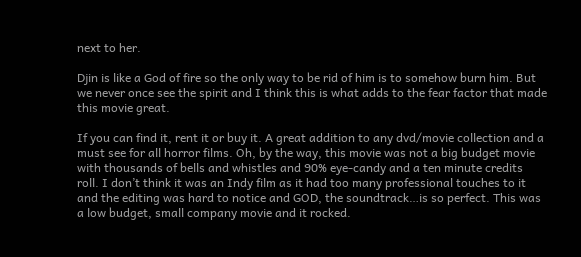next to her.

Djin is like a God of fire so the only way to be rid of him is to somehow burn him. But we never once see the spirit and I think this is what adds to the fear factor that made this movie great.

If you can find it, rent it or buy it. A great addition to any dvd/movie collection and a must see for all horror films. Oh, by the way, this movie was not a big budget movie with thousands of bells and whistles and 90% eye-candy and a ten minute credits roll. I don’t think it was an Indy film as it had too many professional touches to it and the editing was hard to notice and GOD, the soundtrack…is so perfect. This was a low budget, small company movie and it rocked.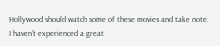Hollywood should watch some of these movies and take note. I haven’t experienced a great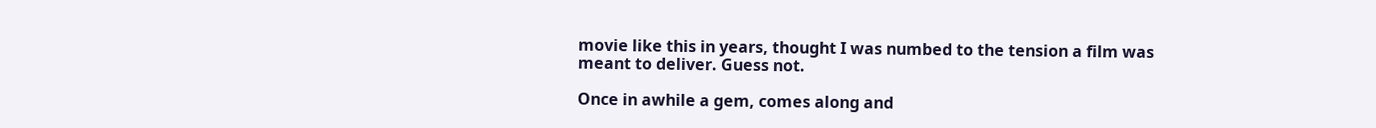movie like this in years, thought I was numbed to the tension a film was meant to deliver. Guess not.

Once in awhile a gem, comes along and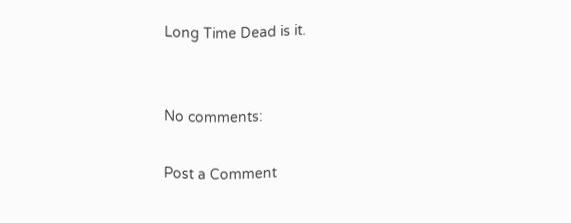Long Time Dead is it.


No comments:

Post a Comment